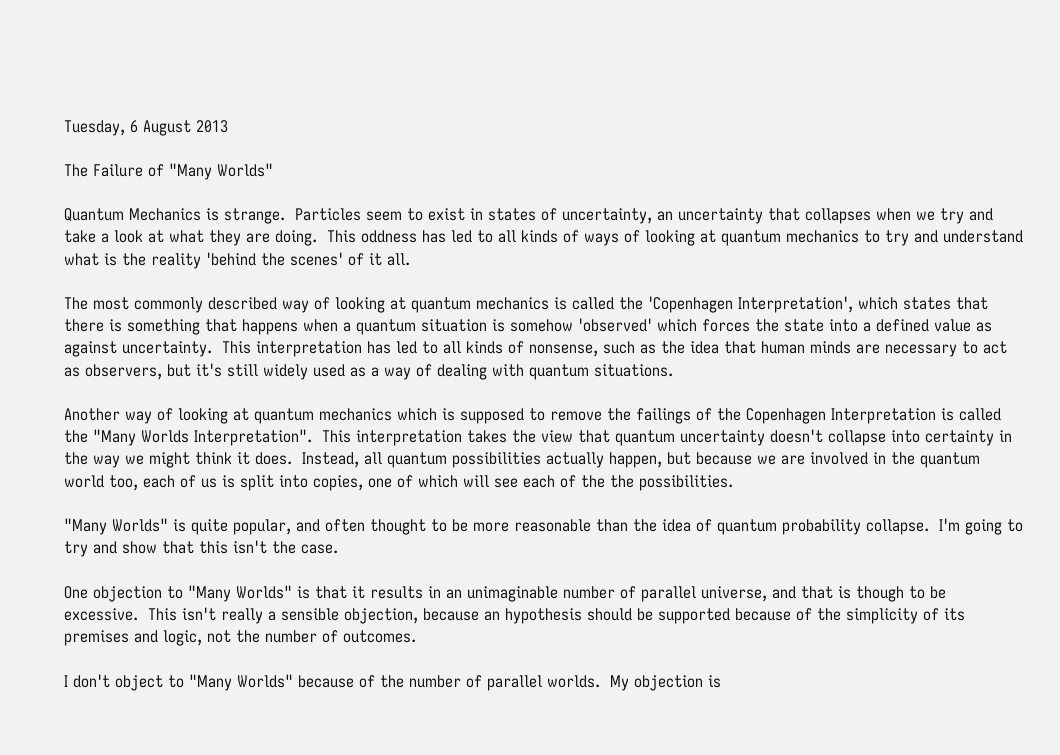Tuesday, 6 August 2013

The Failure of "Many Worlds"

Quantum Mechanics is strange.  Particles seem to exist in states of uncertainty, an uncertainty that collapses when we try and take a look at what they are doing.  This oddness has led to all kinds of ways of looking at quantum mechanics to try and understand what is the reality 'behind the scenes' of it all.

The most commonly described way of looking at quantum mechanics is called the 'Copenhagen Interpretation', which states that there is something that happens when a quantum situation is somehow 'observed' which forces the state into a defined value as against uncertainty.  This interpretation has led to all kinds of nonsense, such as the idea that human minds are necessary to act as observers, but it's still widely used as a way of dealing with quantum situations.

Another way of looking at quantum mechanics which is supposed to remove the failings of the Copenhagen Interpretation is called the "Many Worlds Interpretation".  This interpretation takes the view that quantum uncertainty doesn't collapse into certainty in the way we might think it does.  Instead, all quantum possibilities actually happen, but because we are involved in the quantum world too, each of us is split into copies, one of which will see each of the the possibilities.

"Many Worlds" is quite popular, and often thought to be more reasonable than the idea of quantum probability collapse.  I'm going to try and show that this isn't the case.

One objection to "Many Worlds" is that it results in an unimaginable number of parallel universe, and that is though to be excessive.  This isn't really a sensible objection, because an hypothesis should be supported because of the simplicity of its premises and logic, not the number of outcomes.

I don't object to "Many Worlds" because of the number of parallel worlds.  My objection is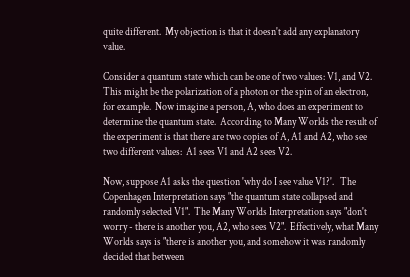quite different.  My objection is that it doesn't add any explanatory value.

Consider a quantum state which can be one of two values: V1, and V2.  This might be the polarization of a photon or the spin of an electron, for example.  Now imagine a person, A, who does an experiment to determine the quantum state.  According to Many Worlds the result of the experiment is that there are two copies of A, A1 and A2, who see two different values:  A1 sees V1 and A2 sees V2.

Now, suppose A1 asks the question 'why do I see value V1?'.   The Copenhagen Interpretation says "the quantum state collapsed and randomly selected V1".  The Many Worlds Interpretation says "don't worry - there is another you, A2, who sees V2".  Effectively, what Many Worlds says is "there is another you, and somehow it was randomly decided that between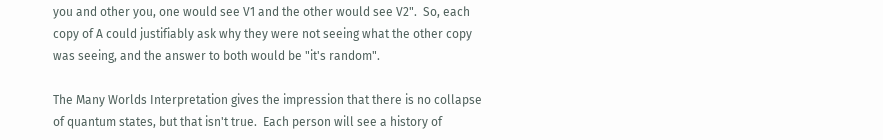you and other you, one would see V1 and the other would see V2".  So, each copy of A could justifiably ask why they were not seeing what the other copy was seeing, and the answer to both would be "it's random".

The Many Worlds Interpretation gives the impression that there is no collapse of quantum states, but that isn't true.  Each person will see a history of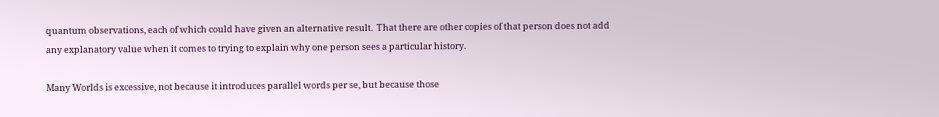quantum observations, each of which could have given an alternative result.  That there are other copies of that person does not add any explanatory value when it comes to trying to explain why one person sees a particular history.

Many Worlds is excessive, not because it introduces parallel words per se, but because those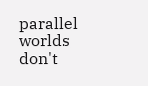parallel worlds don't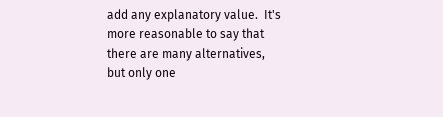add any explanatory value.  It's more reasonable to say that there are many alternatives, but only one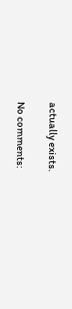actually exists.

No comments: